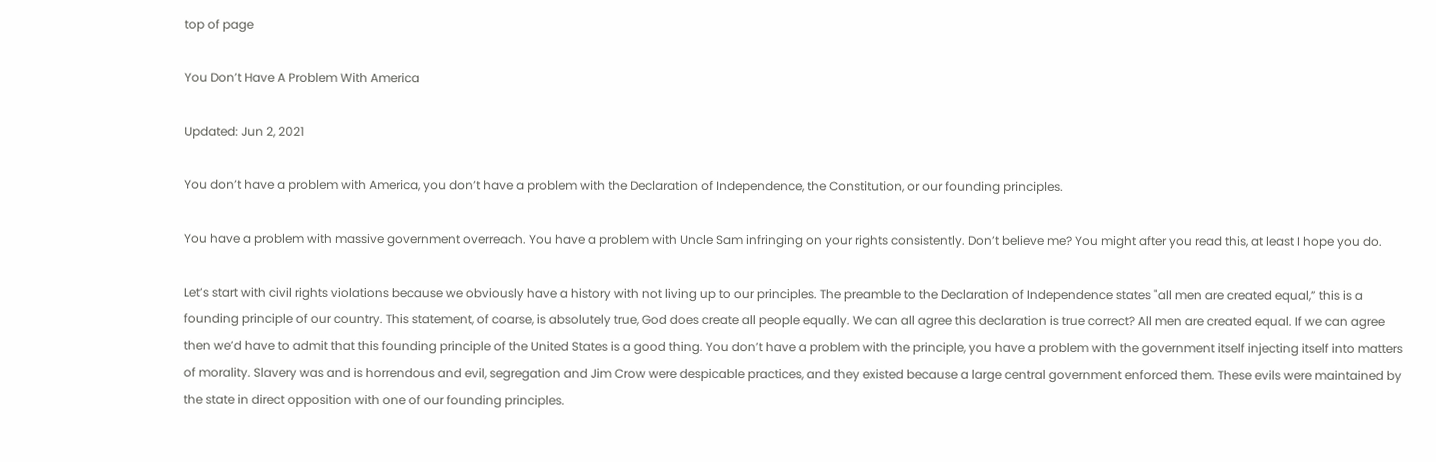top of page

You Don’t Have A Problem With America

Updated: Jun 2, 2021

You don’t have a problem with America, you don’t have a problem with the Declaration of Independence, the Constitution, or our founding principles.

You have a problem with massive government overreach. You have a problem with Uncle Sam infringing on your rights consistently. Don’t believe me? You might after you read this, at least I hope you do.

Let’s start with civil rights violations because we obviously have a history with not living up to our principles. The preamble to the Declaration of Independence states "all men are created equal,” this is a founding principle of our country. This statement, of coarse, is absolutely true, God does create all people equally. We can all agree this declaration is true correct? All men are created equal. If we can agree then we’d have to admit that this founding principle of the United States is a good thing. You don’t have a problem with the principle, you have a problem with the government itself injecting itself into matters of morality. Slavery was and is horrendous and evil, segregation and Jim Crow were despicable practices, and they existed because a large central government enforced them. These evils were maintained by the state in direct opposition with one of our founding principles.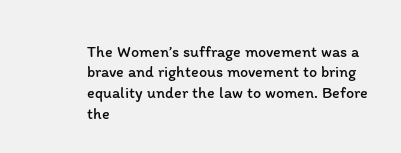The Women’s suffrage movement was a brave and righteous movement to bring equality under the law to women. Before the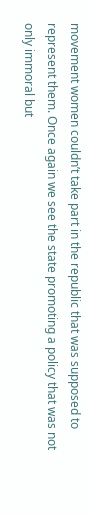movement women couldn’t take part in the republic that was supposed to represent them. Once again we see the state promoting a policy that was not only immoral but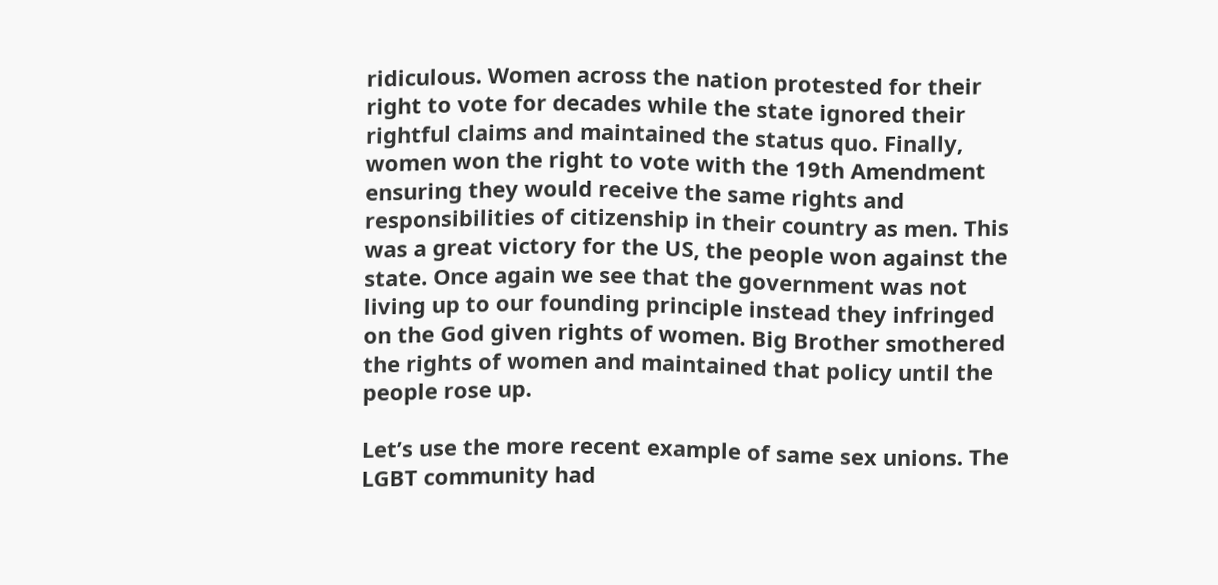ridiculous. Women across the nation protested for their right to vote for decades while the state ignored their rightful claims and maintained the status quo. Finally, women won the right to vote with the 19th Amendment ensuring they would receive the same rights and responsibilities of citizenship in their country as men. This was a great victory for the US, the people won against the state. Once again we see that the government was not living up to our founding principle instead they infringed on the God given rights of women. Big Brother smothered the rights of women and maintained that policy until the people rose up.

Let’s use the more recent example of same sex unions. The LGBT community had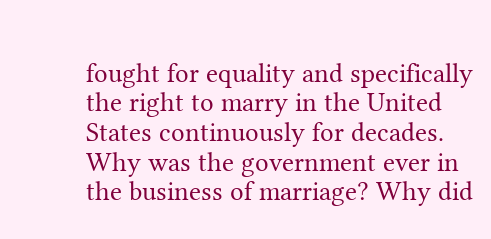fought for equality and specifically the right to marry in the United States continuously for decades. Why was the government ever in the business of marriage? Why did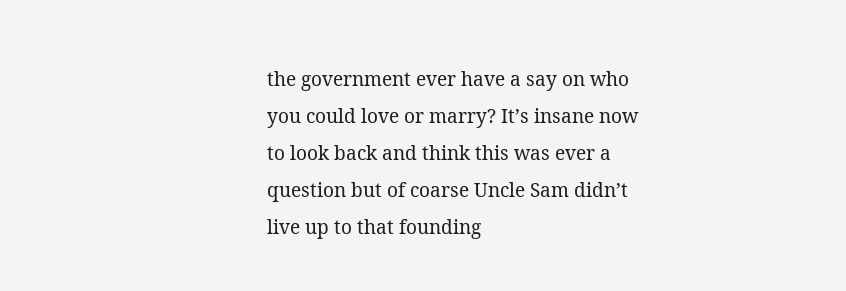the government ever have a say on who you could love or marry? It’s insane now to look back and think this was ever a question but of coarse Uncle Sam didn’t live up to that founding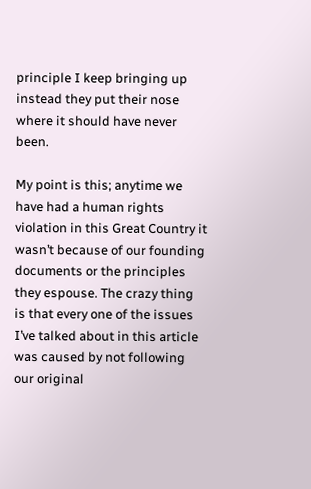principle I keep bringing up instead they put their nose where it should have never been.

My point is this; anytime we have had a human rights violation in this Great Country it wasn’t because of our founding documents or the principles they espouse. The crazy thing is that every one of the issues I’ve talked about in this article was caused by not following our original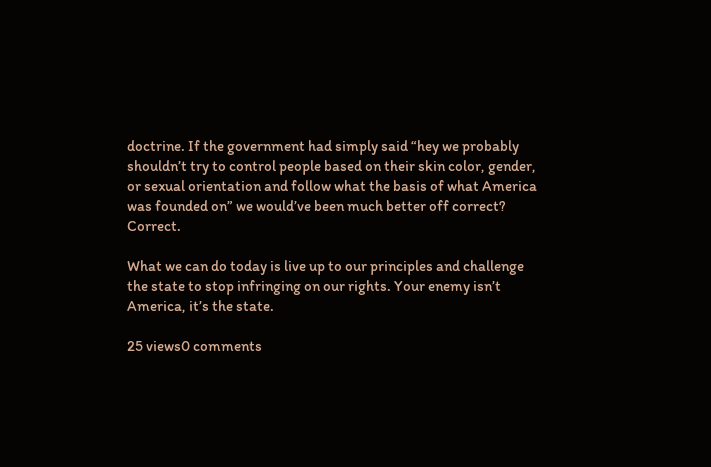doctrine. If the government had simply said “hey we probably shouldn’t try to control people based on their skin color, gender, or sexual orientation and follow what the basis of what America was founded on” we would’ve been much better off correct? Correct.

What we can do today is live up to our principles and challenge the state to stop infringing on our rights. Your enemy isn’t America, it’s the state.

25 views0 comments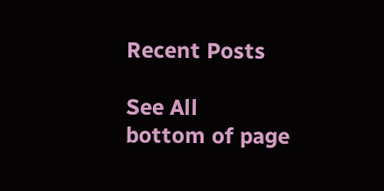Recent Posts

See All
bottom of page